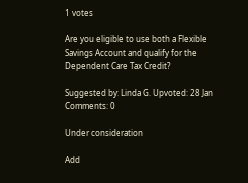1 votes

Are you eligible to use both a Flexible Savings Account and qualify for the Dependent Care Tax Credit?

Suggested by: Linda G. Upvoted: 28 Jan Comments: 0

Under consideration

Add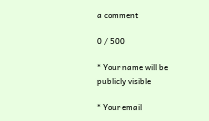a comment

0 / 500

* Your name will be publicly visible

* Your email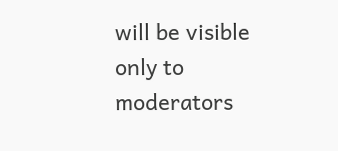will be visible only to moderators